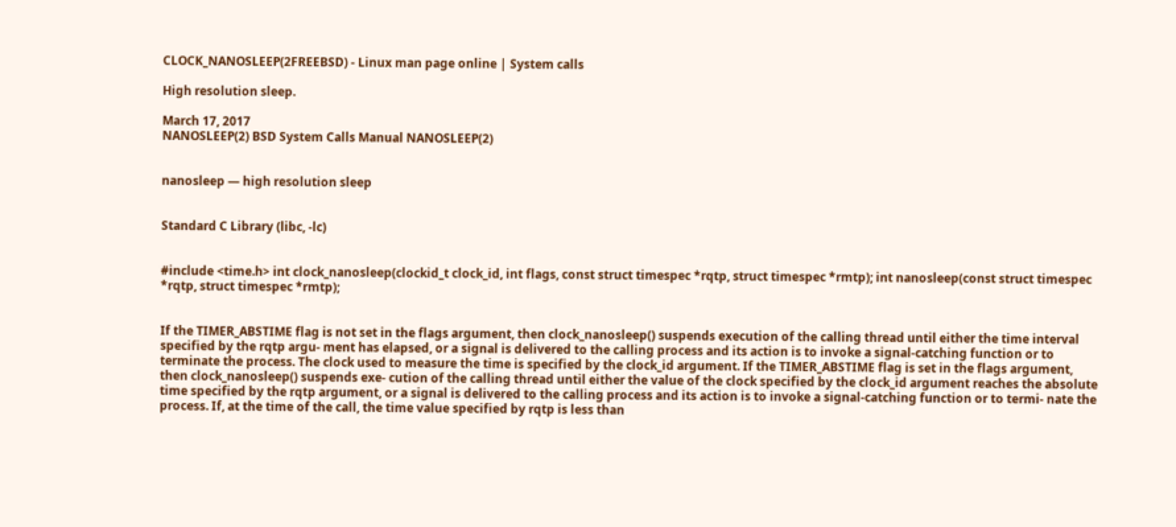CLOCK_NANOSLEEP(2FREEBSD) - Linux man page online | System calls

High resolution sleep.

March 17, 2017
NANOSLEEP(2) BSD System Calls Manual NANOSLEEP(2)


nanosleep — high resolution sleep


Standard C Library (libc, -lc)


#include <time.h> int clock_nanosleep(clockid_t clock_id, int flags, const struct timespec *rqtp, struct timespec *rmtp); int nanosleep(const struct timespec *rqtp, struct timespec *rmtp);


If the TIMER_ABSTIME flag is not set in the flags argument, then clock_nanosleep() suspends execution of the calling thread until either the time interval specified by the rqtp argu‐ ment has elapsed, or a signal is delivered to the calling process and its action is to invoke a signal-catching function or to terminate the process. The clock used to measure the time is specified by the clock_id argument. If the TIMER_ABSTIME flag is set in the flags argument, then clock_nanosleep() suspends exe‐ cution of the calling thread until either the value of the clock specified by the clock_id argument reaches the absolute time specified by the rqtp argument, or a signal is delivered to the calling process and its action is to invoke a signal-catching function or to termi‐ nate the process. If, at the time of the call, the time value specified by rqtp is less than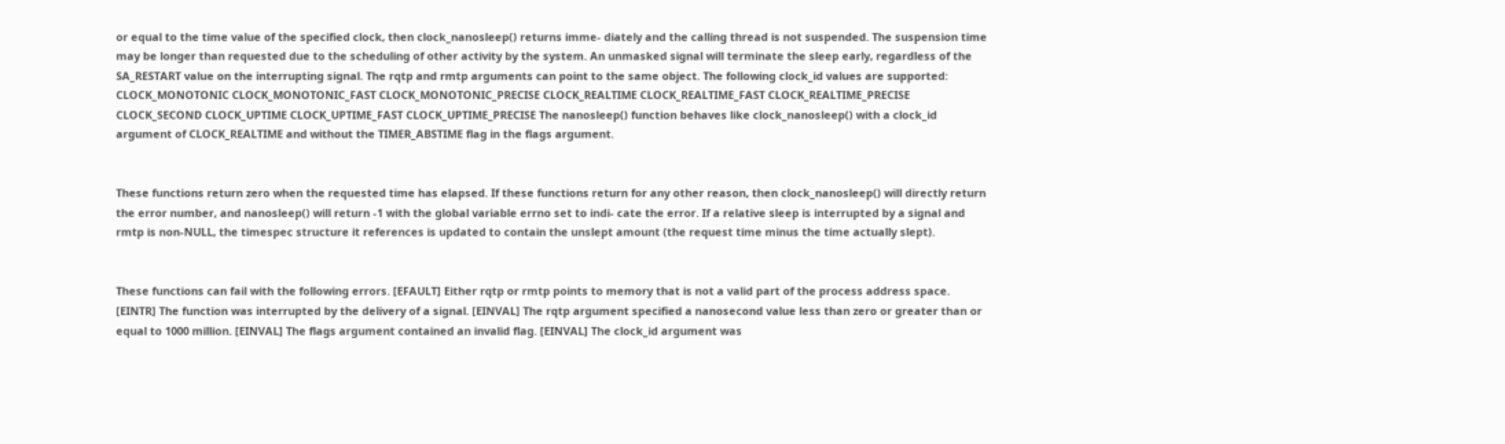or equal to the time value of the specified clock, then clock_nanosleep() returns imme‐ diately and the calling thread is not suspended. The suspension time may be longer than requested due to the scheduling of other activity by the system. An unmasked signal will terminate the sleep early, regardless of the SA_RESTART value on the interrupting signal. The rqtp and rmtp arguments can point to the same object. The following clock_id values are supported: CLOCK_MONOTONIC CLOCK_MONOTONIC_FAST CLOCK_MONOTONIC_PRECISE CLOCK_REALTIME CLOCK_REALTIME_FAST CLOCK_REALTIME_PRECISE CLOCK_SECOND CLOCK_UPTIME CLOCK_UPTIME_FAST CLOCK_UPTIME_PRECISE The nanosleep() function behaves like clock_nanosleep() with a clock_id argument of CLOCK_REALTIME and without the TIMER_ABSTIME flag in the flags argument.


These functions return zero when the requested time has elapsed. If these functions return for any other reason, then clock_nanosleep() will directly return the error number, and nanosleep() will return -1 with the global variable errno set to indi‐ cate the error. If a relative sleep is interrupted by a signal and rmtp is non-NULL, the timespec structure it references is updated to contain the unslept amount (the request time minus the time actually slept).


These functions can fail with the following errors. [EFAULT] Either rqtp or rmtp points to memory that is not a valid part of the process address space. [EINTR] The function was interrupted by the delivery of a signal. [EINVAL] The rqtp argument specified a nanosecond value less than zero or greater than or equal to 1000 million. [EINVAL] The flags argument contained an invalid flag. [EINVAL] The clock_id argument was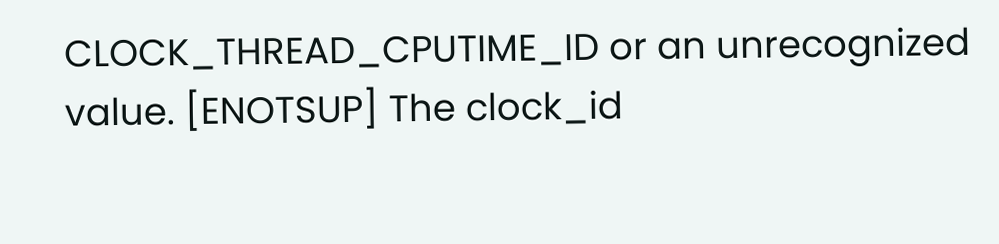CLOCK_THREAD_CPUTIME_ID or an unrecognized value. [ENOTSUP] The clock_id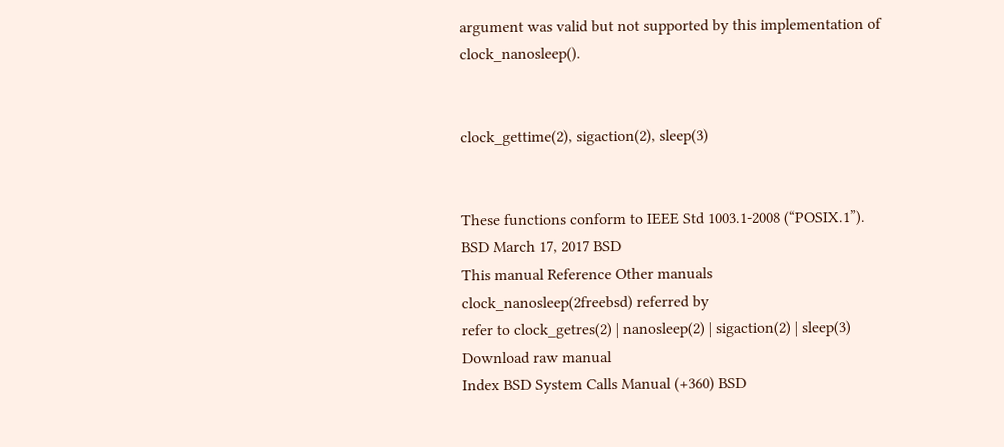argument was valid but not supported by this implementation of clock_nanosleep().


clock_gettime(2), sigaction(2), sleep(3)


These functions conform to IEEE Std 1003.1-2008 (“POSIX.1”).
BSD March 17, 2017 BSD
This manual Reference Other manuals
clock_nanosleep(2freebsd) referred by
refer to clock_getres(2) | nanosleep(2) | sigaction(2) | sleep(3)
Download raw manual
Index BSD System Calls Manual (+360) BSD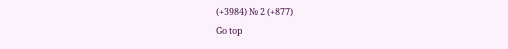(+3984) № 2 (+877)
Go top